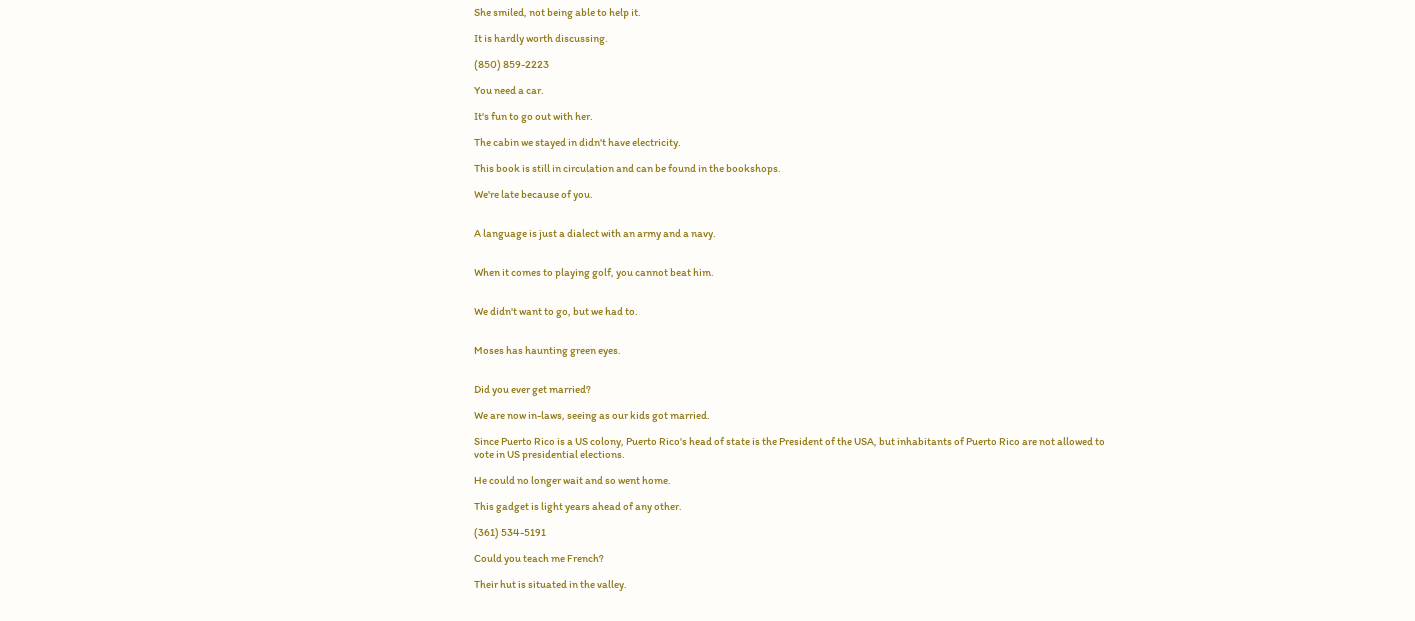She smiled, not being able to help it.

It is hardly worth discussing.

(850) 859-2223

You need a car.

It's fun to go out with her.

The cabin we stayed in didn't have electricity.

This book is still in circulation and can be found in the bookshops.

We're late because of you.


A language is just a dialect with an army and a navy.


When it comes to playing golf, you cannot beat him.


We didn't want to go, but we had to.


Moses has haunting green eyes.


Did you ever get married?

We are now in-laws, seeing as our kids got married.

Since Puerto Rico is a US colony, Puerto Rico's head of state is the President of the USA, but inhabitants of Puerto Rico are not allowed to vote in US presidential elections.

He could no longer wait and so went home.

This gadget is light years ahead of any other.

(361) 534-5191

Could you teach me French?

Their hut is situated in the valley.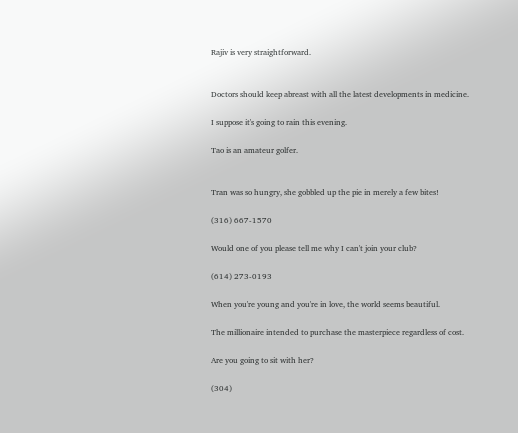Rajiv is very straightforward.


Doctors should keep abreast with all the latest developments in medicine.

I suppose it's going to rain this evening.

Tao is an amateur golfer.


Tran was so hungry, she gobbled up the pie in merely a few bites!

(316) 667-1570

Would one of you please tell me why I can't join your club?

(614) 273-0193

When you're young and you're in love, the world seems beautiful.

The millionaire intended to purchase the masterpiece regardless of cost.

Are you going to sit with her?

(304)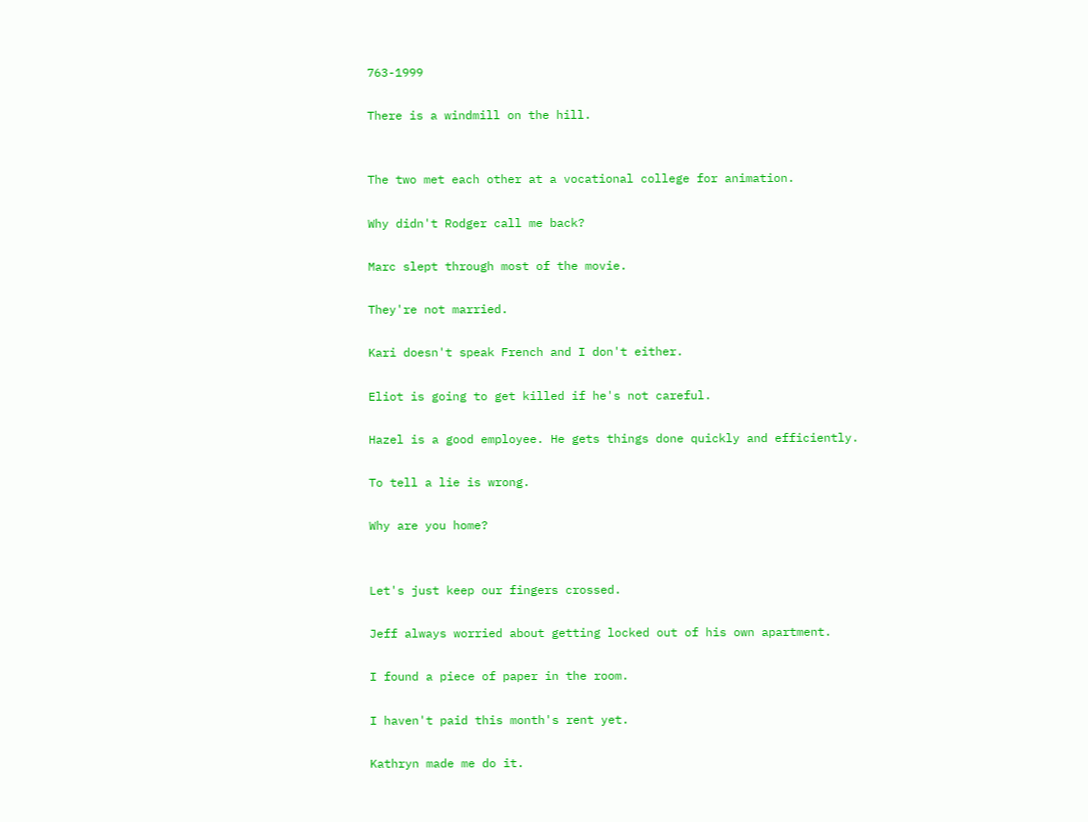763-1999

There is a windmill on the hill.


The two met each other at a vocational college for animation.

Why didn't Rodger call me back?

Marc slept through most of the movie.

They're not married.

Kari doesn't speak French and I don't either.

Eliot is going to get killed if he's not careful.

Hazel is a good employee. He gets things done quickly and efficiently.

To tell a lie is wrong.

Why are you home?


Let's just keep our fingers crossed.

Jeff always worried about getting locked out of his own apartment.

I found a piece of paper in the room.

I haven't paid this month's rent yet.

Kathryn made me do it.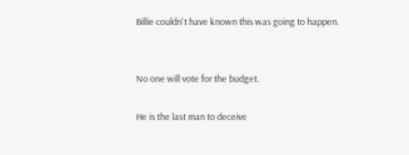Billie couldn't have known this was going to happen.


No one will vote for the budget.

He is the last man to deceive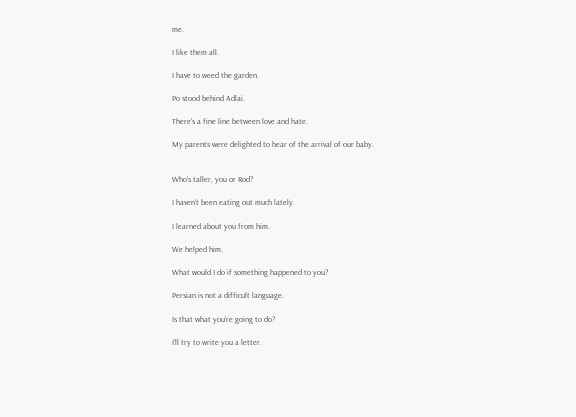me.

I like them all.

I have to weed the garden.

Po stood behind Adlai.

There's a fine line between love and hate.

My parents were delighted to hear of the arrival of our baby.


Who's taller, you or Rod?

I haven't been eating out much lately.

I learned about you from him.

We helped him.

What would I do if something happened to you?

Persian is not a difficult language.

Is that what you're going to do?

I'll try to write you a letter.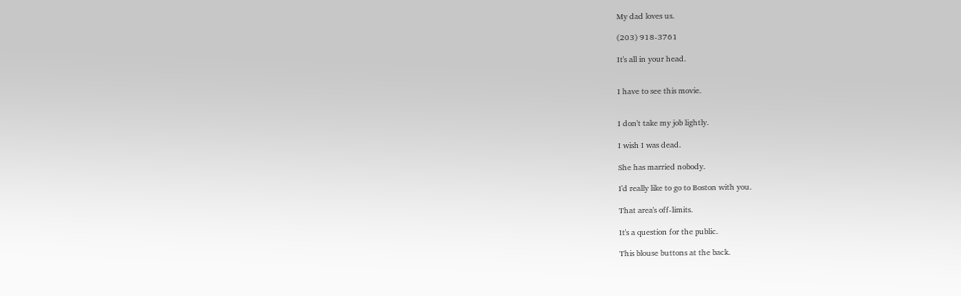My dad loves us.

(203) 918-3761

It's all in your head.


I have to see this movie.


I don't take my job lightly.

I wish I was dead.

She has married nobody.

I'd really like to go to Boston with you.

That area's off-limits.

It's a question for the public.

This blouse buttons at the back.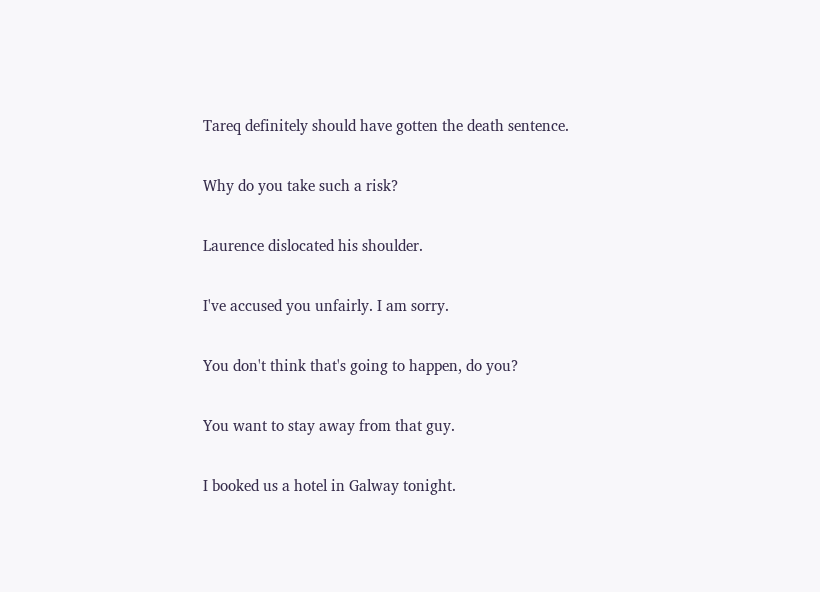Tareq definitely should have gotten the death sentence.

Why do you take such a risk?

Laurence dislocated his shoulder.

I've accused you unfairly. I am sorry.

You don't think that's going to happen, do you?

You want to stay away from that guy.

I booked us a hotel in Galway tonight.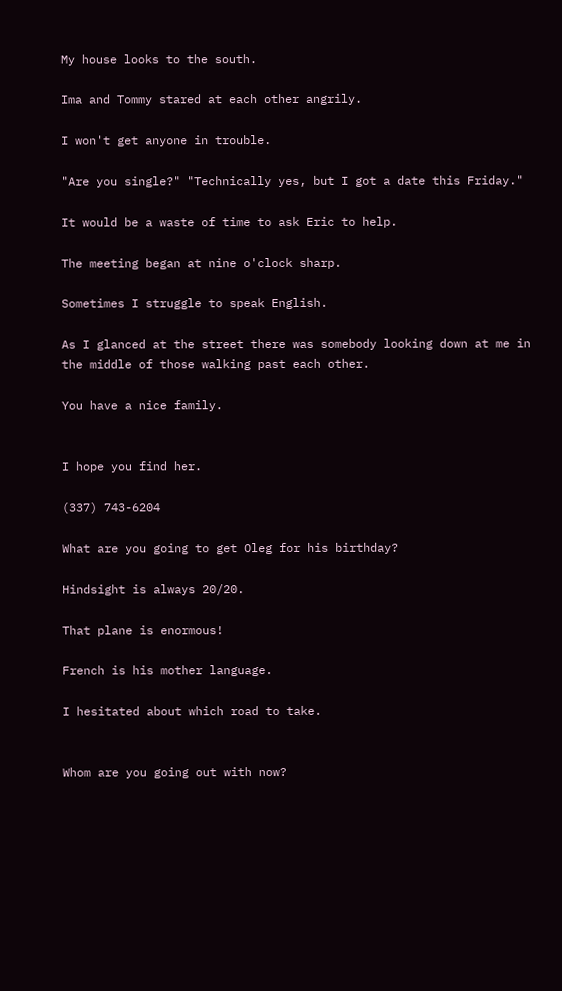My house looks to the south.

Ima and Tommy stared at each other angrily.

I won't get anyone in trouble.

"Are you single?" "Technically yes, but I got a date this Friday."

It would be a waste of time to ask Eric to help.

The meeting began at nine o'clock sharp.

Sometimes I struggle to speak English.

As I glanced at the street there was somebody looking down at me in the middle of those walking past each other.

You have a nice family.


I hope you find her.

(337) 743-6204

What are you going to get Oleg for his birthday?

Hindsight is always 20/20.

That plane is enormous!

French is his mother language.

I hesitated about which road to take.


Whom are you going out with now?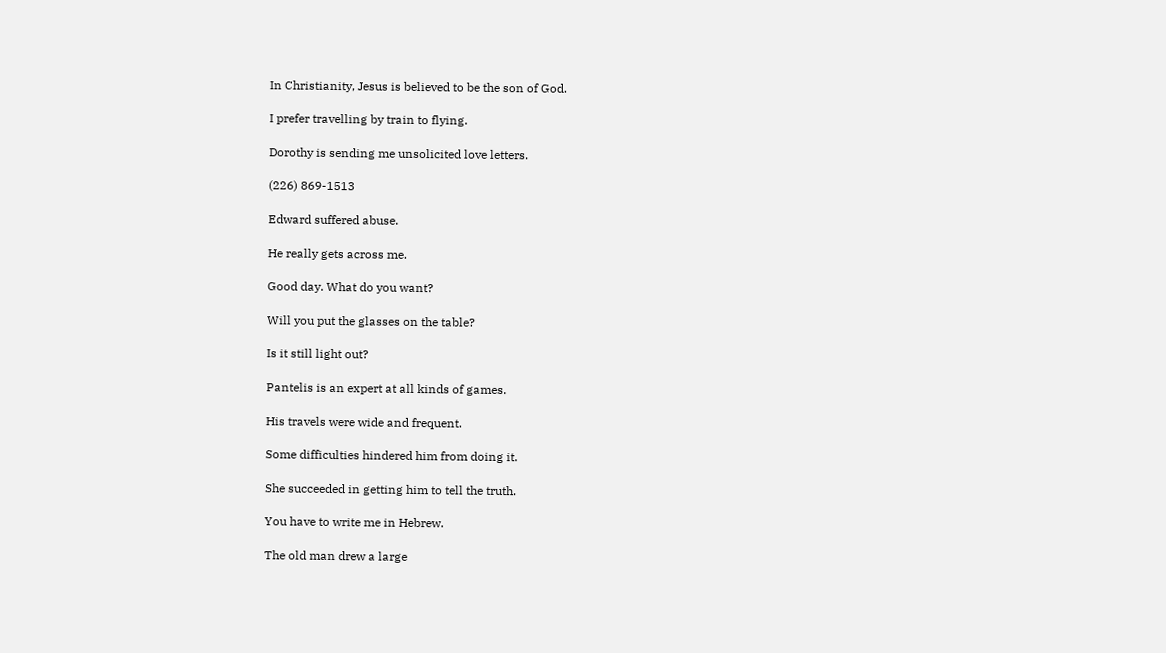In Christianity, Jesus is believed to be the son of God.

I prefer travelling by train to flying.

Dorothy is sending me unsolicited love letters.

(226) 869-1513

Edward suffered abuse.

He really gets across me.

Good day. What do you want?

Will you put the glasses on the table?

Is it still light out?

Pantelis is an expert at all kinds of games.

His travels were wide and frequent.

Some difficulties hindered him from doing it.

She succeeded in getting him to tell the truth.

You have to write me in Hebrew.

The old man drew a large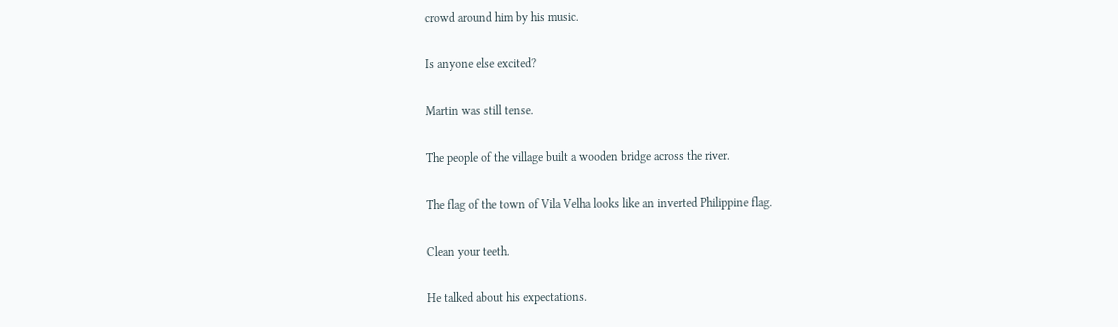crowd around him by his music.

Is anyone else excited?

Martin was still tense.

The people of the village built a wooden bridge across the river.

The flag of the town of Vila Velha looks like an inverted Philippine flag.

Clean your teeth.

He talked about his expectations.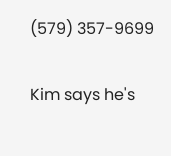(579) 357-9699

Kim says he's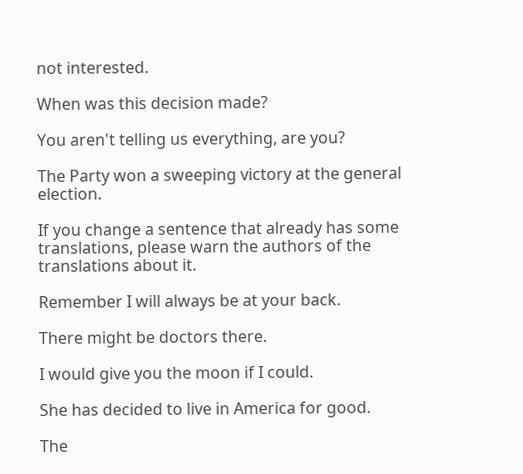not interested.

When was this decision made?

You aren't telling us everything, are you?

The Party won a sweeping victory at the general election.

If you change a sentence that already has some translations, please warn the authors of the translations about it.

Remember I will always be at your back.

There might be doctors there.

I would give you the moon if I could.

She has decided to live in America for good.

The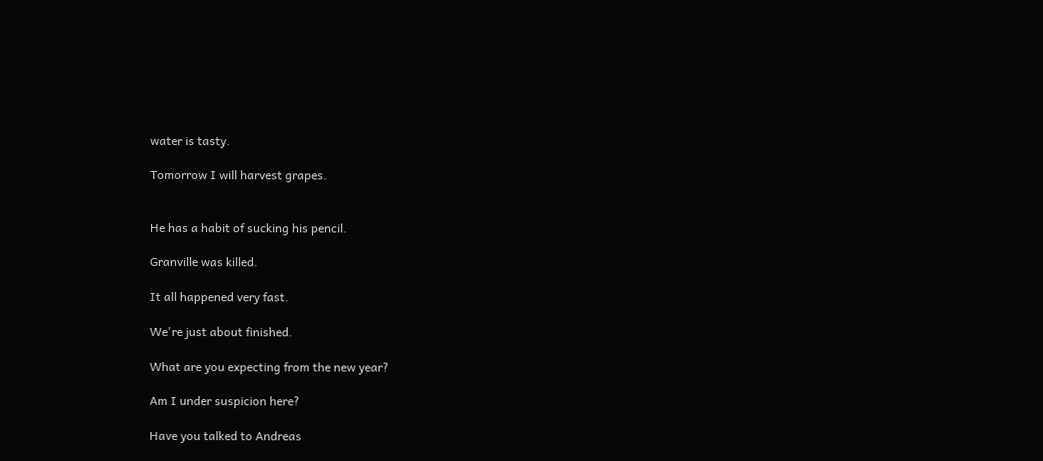water is tasty.

Tomorrow I will harvest grapes.


He has a habit of sucking his pencil.

Granville was killed.

It all happened very fast.

We're just about finished.

What are you expecting from the new year?

Am I under suspicion here?

Have you talked to Andreas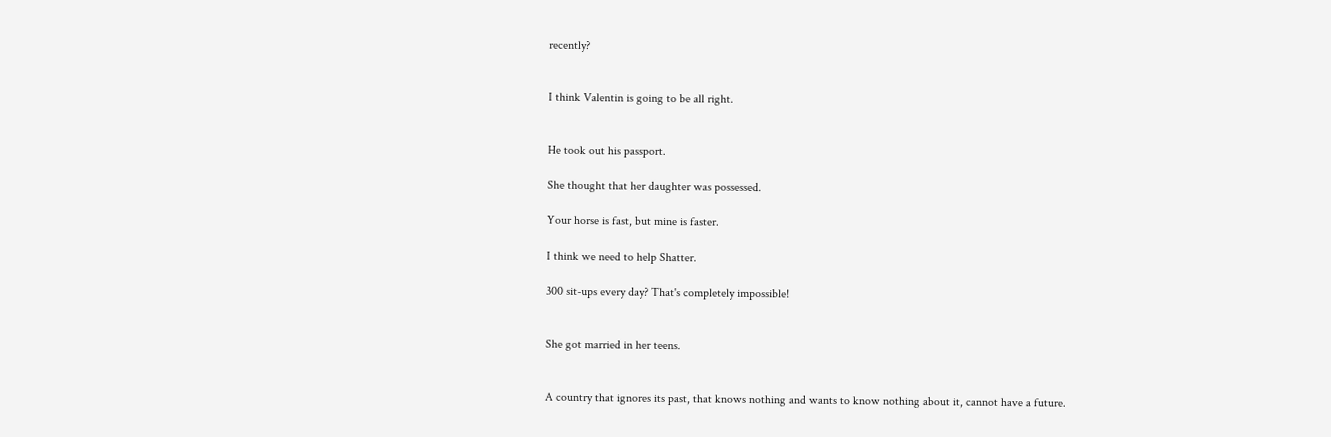recently?


I think Valentin is going to be all right.


He took out his passport.

She thought that her daughter was possessed.

Your horse is fast, but mine is faster.

I think we need to help Shatter.

300 sit-ups every day? That's completely impossible!


She got married in her teens.


A country that ignores its past, that knows nothing and wants to know nothing about it, cannot have a future.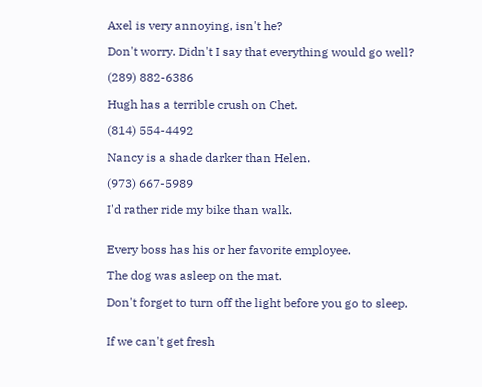Axel is very annoying, isn't he?

Don't worry. Didn't I say that everything would go well?

(289) 882-6386

Hugh has a terrible crush on Chet.

(814) 554-4492

Nancy is a shade darker than Helen.

(973) 667-5989

I'd rather ride my bike than walk.


Every boss has his or her favorite employee.

The dog was asleep on the mat.

Don't forget to turn off the light before you go to sleep.


If we can't get fresh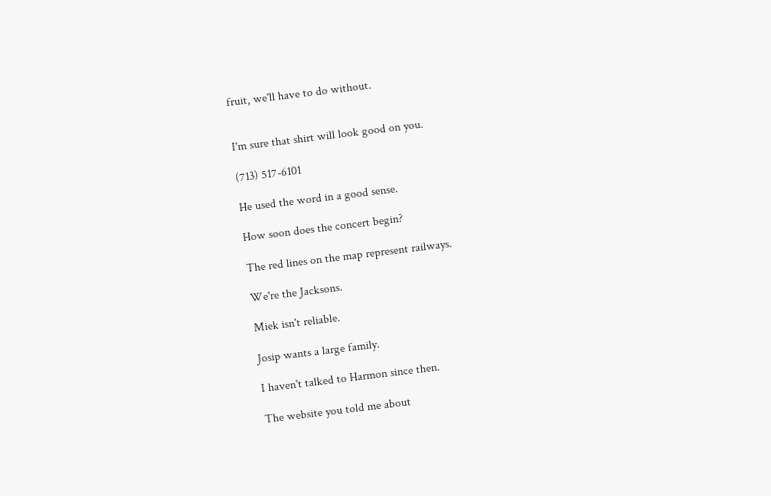fruit, we'll have to do without.


I'm sure that shirt will look good on you.

(713) 517-6101

He used the word in a good sense.

How soon does the concert begin?

The red lines on the map represent railways.

We're the Jacksons.

Miek isn't reliable.

Josip wants a large family.

I haven't talked to Harmon since then.

The website you told me about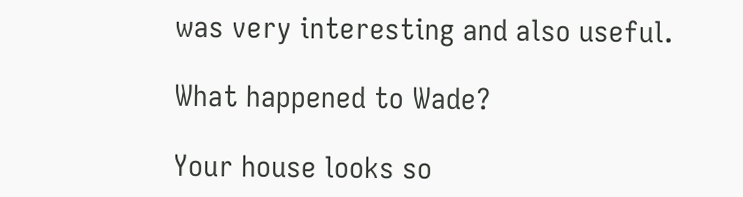was very interesting and also useful.

What happened to Wade?

Your house looks so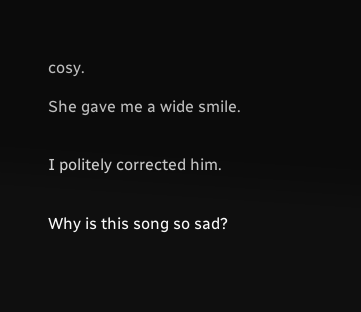cosy.

She gave me a wide smile.


I politely corrected him.


Why is this song so sad?